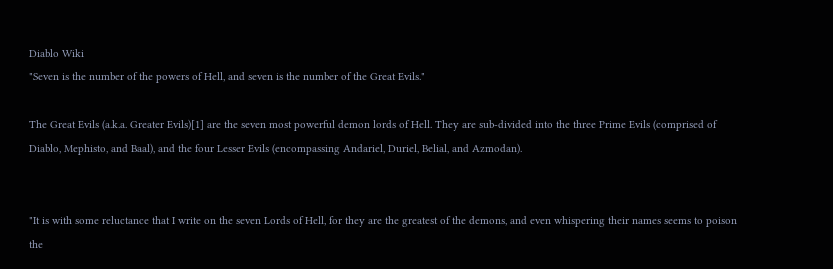Diablo Wiki
"Seven is the number of the powers of Hell, and seven is the number of the Great Evils."

The Great Evils (a.k.a. Greater Evils)[1] are the seven most powerful demon lords of Hell. They are sub-divided into the three Prime Evils (comprised of Diablo, Mephisto, and Baal), and the four Lesser Evils (encompassing Andariel, Duriel, Belial, and Azmodan).


"It is with some reluctance that I write on the seven Lords of Hell, for they are the greatest of the demons, and even whispering their names seems to poison the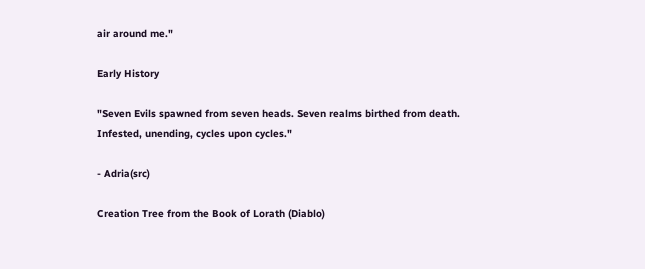air around me."

Early History

"Seven Evils spawned from seven heads. Seven realms birthed from death. Infested, unending, cycles upon cycles."

- Adria(src)

Creation Tree from the Book of Lorath (Diablo)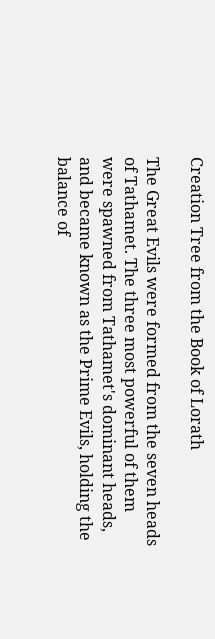Creation Tree from the Book of Lorath

The Great Evils were formed from the seven heads of Tathamet. The three most powerful of them were spawned from Tathamet's dominant heads, and became known as the Prime Evils, holding the balance of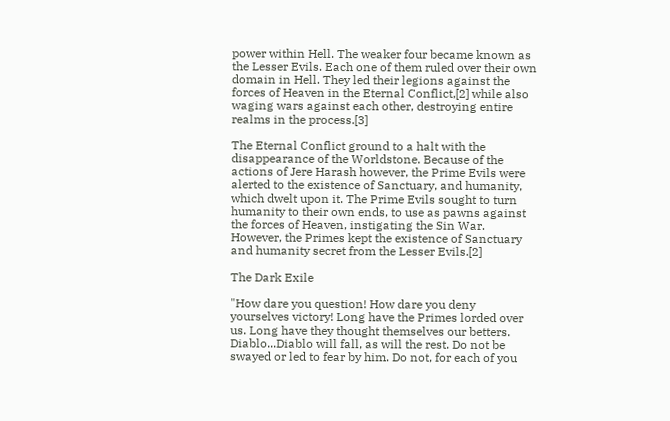power within Hell. The weaker four became known as the Lesser Evils. Each one of them ruled over their own domain in Hell. They led their legions against the forces of Heaven in the Eternal Conflict,[2] while also waging wars against each other, destroying entire realms in the process.[3]

The Eternal Conflict ground to a halt with the disappearance of the Worldstone. Because of the actions of Jere Harash however, the Prime Evils were alerted to the existence of Sanctuary, and humanity, which dwelt upon it. The Prime Evils sought to turn humanity to their own ends, to use as pawns against the forces of Heaven, instigating the Sin War. However, the Primes kept the existence of Sanctuary and humanity secret from the Lesser Evils.[2]

The Dark Exile

"How dare you question! How dare you deny yourselves victory! Long have the Primes lorded over us. Long have they thought themselves our betters. Diablo...Diablo will fall, as will the rest. Do not be swayed or led to fear by him. Do not, for each of you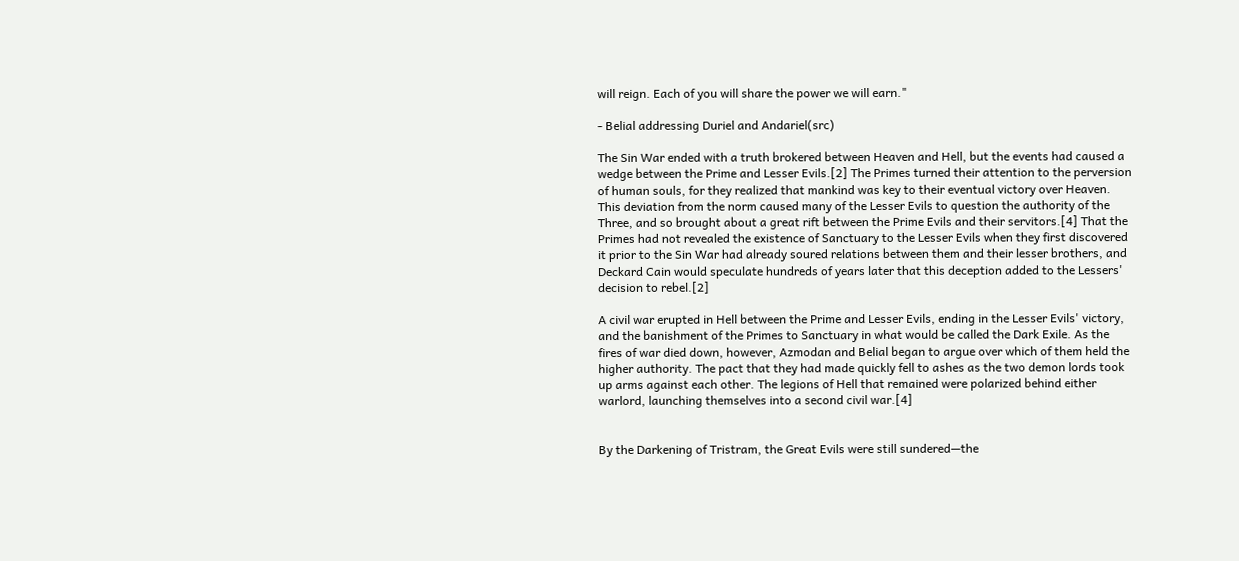will reign. Each of you will share the power we will earn."

- Belial addressing Duriel and Andariel(src)

The Sin War ended with a truth brokered between Heaven and Hell, but the events had caused a wedge between the Prime and Lesser Evils.[2] The Primes turned their attention to the perversion of human souls, for they realized that mankind was key to their eventual victory over Heaven. This deviation from the norm caused many of the Lesser Evils to question the authority of the Three, and so brought about a great rift between the Prime Evils and their servitors.[4] That the Primes had not revealed the existence of Sanctuary to the Lesser Evils when they first discovered it prior to the Sin War had already soured relations between them and their lesser brothers, and Deckard Cain would speculate hundreds of years later that this deception added to the Lessers' decision to rebel.[2]

A civil war erupted in Hell between the Prime and Lesser Evils, ending in the Lesser Evils' victory, and the banishment of the Primes to Sanctuary in what would be called the Dark Exile. As the fires of war died down, however, Azmodan and Belial began to argue over which of them held the higher authority. The pact that they had made quickly fell to ashes as the two demon lords took up arms against each other. The legions of Hell that remained were polarized behind either warlord, launching themselves into a second civil war.[4]


By the Darkening of Tristram, the Great Evils were still sundered—the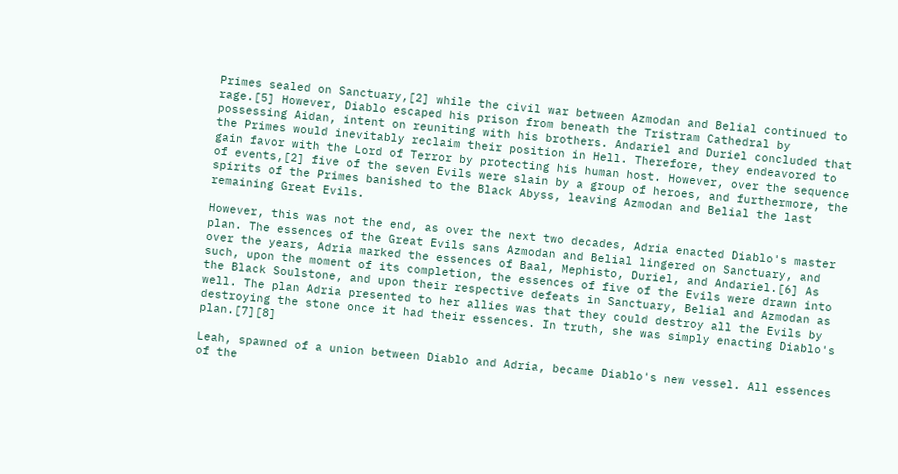Primes sealed on Sanctuary,[2] while the civil war between Azmodan and Belial continued to rage.[5] However, Diablo escaped his prison from beneath the Tristram Cathedral by possessing Aidan, intent on reuniting with his brothers. Andariel and Duriel concluded that the Primes would inevitably reclaim their position in Hell. Therefore, they endeavored to gain favor with the Lord of Terror by protecting his human host. However, over the sequence of events,[2] five of the seven Evils were slain by a group of heroes, and furthermore, the spirits of the Primes banished to the Black Abyss, leaving Azmodan and Belial the last remaining Great Evils.

However, this was not the end, as over the next two decades, Adria enacted Diablo's master plan. The essences of the Great Evils sans Azmodan and Belial lingered on Sanctuary, and over the years, Adria marked the essences of Baal, Mephisto, Duriel, and Andariel.[6] As such, upon the moment of its completion, the essences of five of the Evils were drawn into the Black Soulstone, and upon their respective defeats in Sanctuary, Belial and Azmodan as well. The plan Adria presented to her allies was that they could destroy all the Evils by destroying the stone once it had their essences. In truth, she was simply enacting Diablo's plan.[7][8]

Leah, spawned of a union between Diablo and Adria, became Diablo's new vessel. All essences of the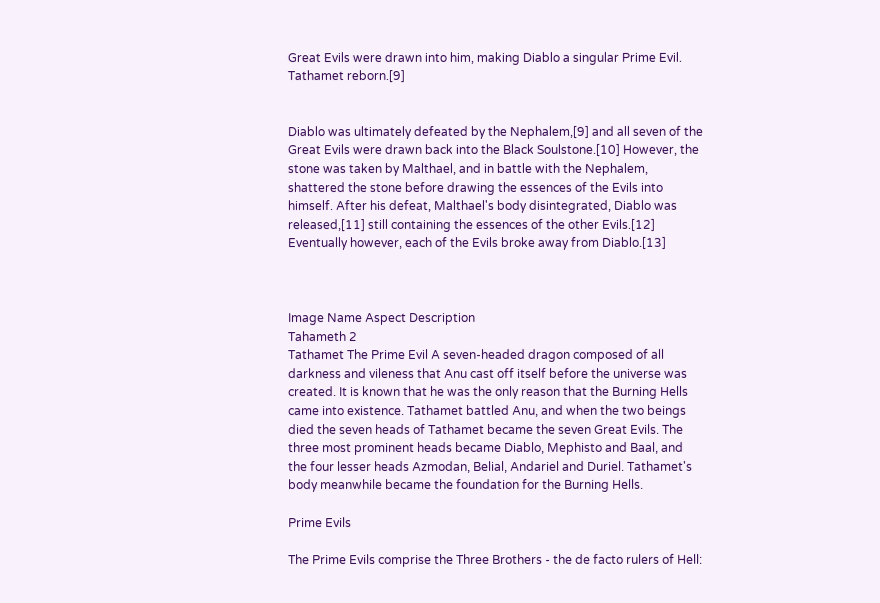Great Evils were drawn into him, making Diablo a singular Prime Evil. Tathamet reborn.[9]


Diablo was ultimately defeated by the Nephalem,[9] and all seven of the Great Evils were drawn back into the Black Soulstone.[10] However, the stone was taken by Malthael, and in battle with the Nephalem, shattered the stone before drawing the essences of the Evils into himself. After his defeat, Malthael's body disintegrated, Diablo was released,[11] still containing the essences of the other Evils.[12] Eventually however, each of the Evils broke away from Diablo.[13]



Image Name Aspect Description
Tahameth 2
Tathamet The Prime Evil A seven-headed dragon composed of all darkness and vileness that Anu cast off itself before the universe was created. It is known that he was the only reason that the Burning Hells came into existence. Tathamet battled Anu, and when the two beings died the seven heads of Tathamet became the seven Great Evils. The three most prominent heads became Diablo, Mephisto and Baal, and the four lesser heads Azmodan, Belial, Andariel and Duriel. Tathamet's body meanwhile became the foundation for the Burning Hells.

Prime Evils

The Prime Evils comprise the Three Brothers - the de facto rulers of Hell: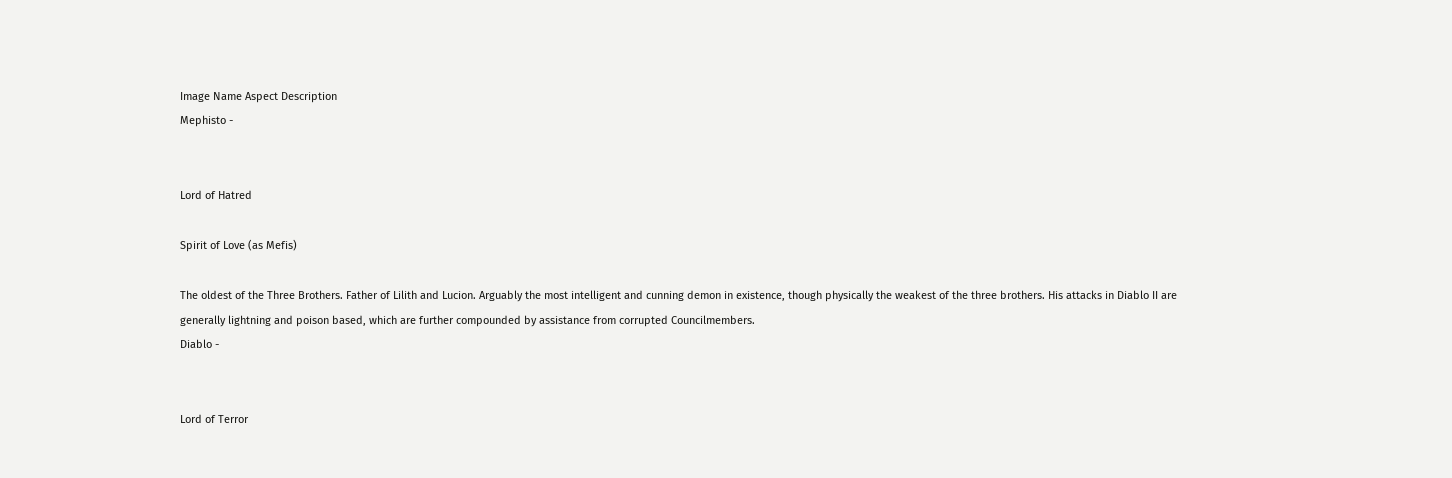Image Name Aspect Description
Mephisto -


Lord of Hatred

Spirit of Love (as Mefis)

The oldest of the Three Brothers. Father of Lilith and Lucion. Arguably the most intelligent and cunning demon in existence, though physically the weakest of the three brothers. His attacks in Diablo II are generally lightning and poison based, which are further compounded by assistance from corrupted Councilmembers.
Diablo -


Lord of Terror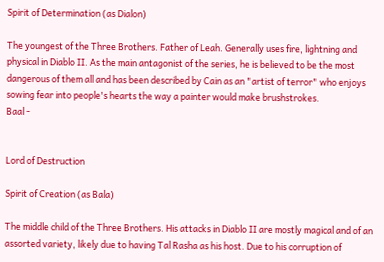Spirit of Determination (as Dialon)

The youngest of the Three Brothers. Father of Leah. Generally uses fire, lightning and physical in Diablo II. As the main antagonist of the series, he is believed to be the most dangerous of them all and has been described by Cain as an "artist of terror" who enjoys sowing fear into people's hearts the way a painter would make brushstrokes.
Baal -


Lord of Destruction

Spirit of Creation (as Bala)

The middle child of the Three Brothers. His attacks in Diablo II are mostly magical and of an assorted variety, likely due to having Tal Rasha as his host. Due to his corruption of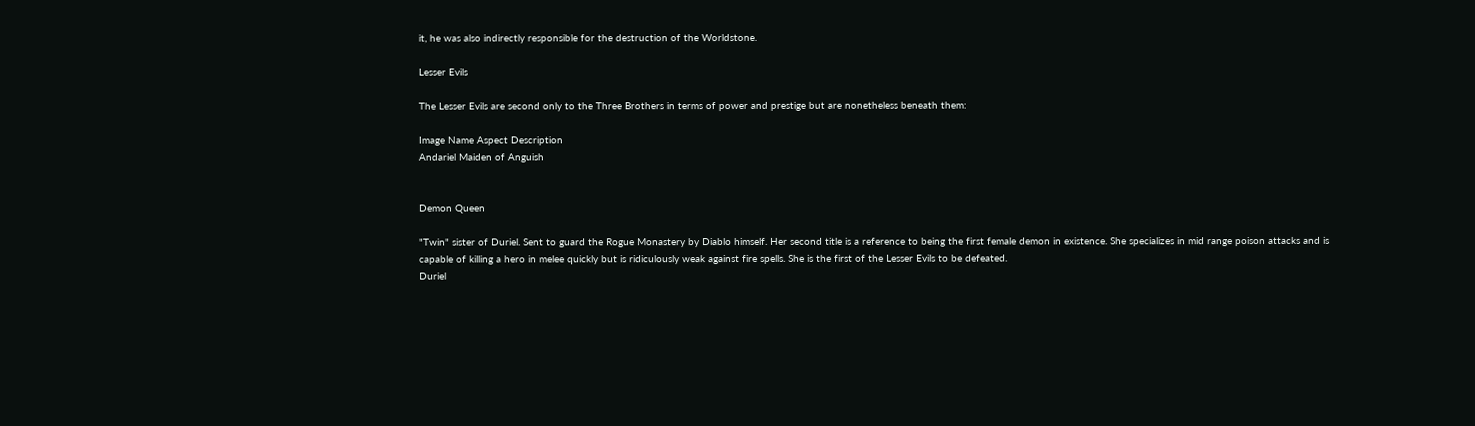it, he was also indirectly responsible for the destruction of the Worldstone.

Lesser Evils

The Lesser Evils are second only to the Three Brothers in terms of power and prestige but are nonetheless beneath them:

Image Name Aspect Description
Andariel Maiden of Anguish


Demon Queen

"Twin" sister of Duriel. Sent to guard the Rogue Monastery by Diablo himself. Her second title is a reference to being the first female demon in existence. She specializes in mid range poison attacks and is capable of killing a hero in melee quickly but is ridiculously weak against fire spells. She is the first of the Lesser Evils to be defeated.
Duriel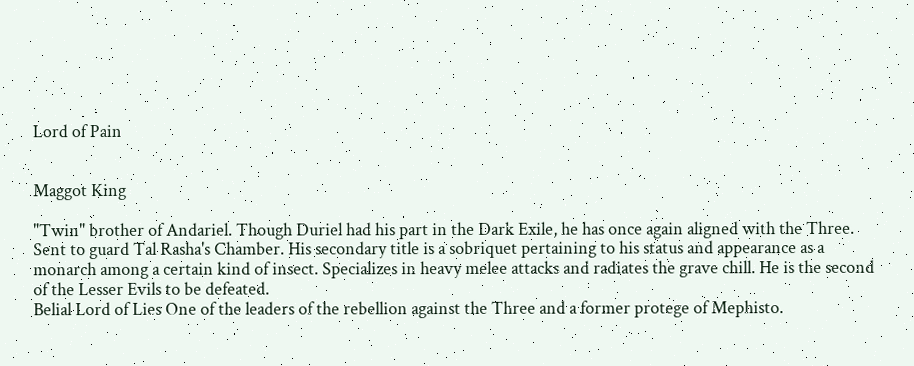Lord of Pain


Maggot King

"Twin" brother of Andariel. Though Duriel had his part in the Dark Exile, he has once again aligned with the Three. Sent to guard Tal Rasha's Chamber. His secondary title is a sobriquet pertaining to his status and appearance as a monarch among a certain kind of insect. Specializes in heavy melee attacks and radiates the grave chill. He is the second of the Lesser Evils to be defeated.
Belial Lord of Lies One of the leaders of the rebellion against the Three and a former protege of Mephisto.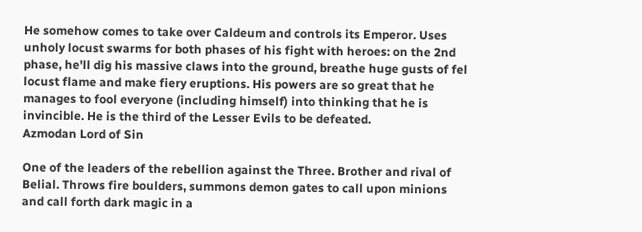He somehow comes to take over Caldeum and controls its Emperor. Uses unholy locust swarms for both phases of his fight with heroes: on the 2nd phase, he'll dig his massive claws into the ground, breathe huge gusts of fel locust flame and make fiery eruptions. His powers are so great that he manages to fool everyone (including himself) into thinking that he is invincible. He is the third of the Lesser Evils to be defeated.
Azmodan Lord of Sin

One of the leaders of the rebellion against the Three. Brother and rival of Belial. Throws fire boulders, summons demon gates to call upon minions and call forth dark magic in a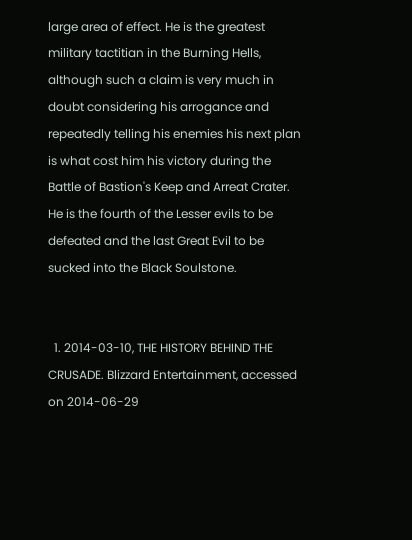large area of effect. He is the greatest military tactitian in the Burning Hells, although such a claim is very much in doubt considering his arrogance and repeatedly telling his enemies his next plan is what cost him his victory during the Battle of Bastion's Keep and Arreat Crater. He is the fourth of the Lesser evils to be defeated and the last Great Evil to be sucked into the Black Soulstone.


  1. 2014-03-10, THE HISTORY BEHIND THE CRUSADE. Blizzard Entertainment, accessed on 2014-06-29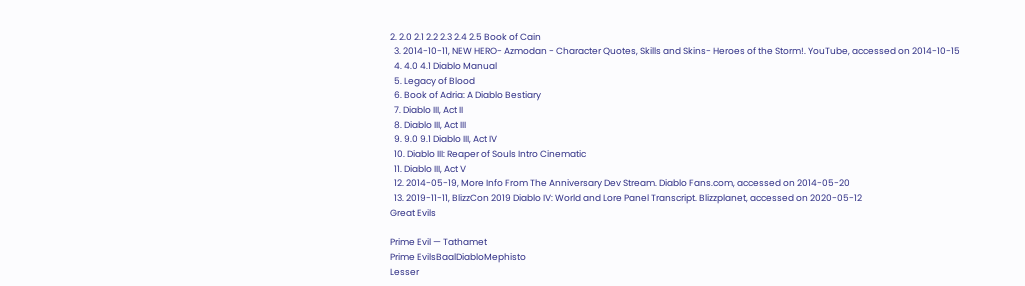2. 2.0 2.1 2.2 2.3 2.4 2.5 Book of Cain
  3. 2014-10-11, NEW HERO- Azmodan - Character Quotes, Skills and Skins- Heroes of the Storm!. YouTube, accessed on 2014-10-15
  4. 4.0 4.1 Diablo Manual
  5. Legacy of Blood
  6. Book of Adria: A Diablo Bestiary
  7. Diablo III, Act II
  8. Diablo III, Act III
  9. 9.0 9.1 Diablo III, Act IV
  10. Diablo III: Reaper of Souls Intro Cinematic
  11. Diablo III, Act V
  12. 2014-05-19, More Info From The Anniversary Dev Stream. Diablo Fans.com, accessed on 2014-05-20
  13. 2019-11-11, BlizzCon 2019 Diablo IV: World and Lore Panel Transcript. Blizzplanet, accessed on 2020-05-12
Great Evils

Prime Evil — Tathamet
Prime EvilsBaalDiabloMephisto
Lesser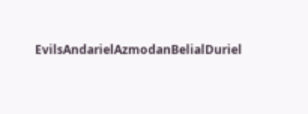EvilsAndarielAzmodanBelialDuriel